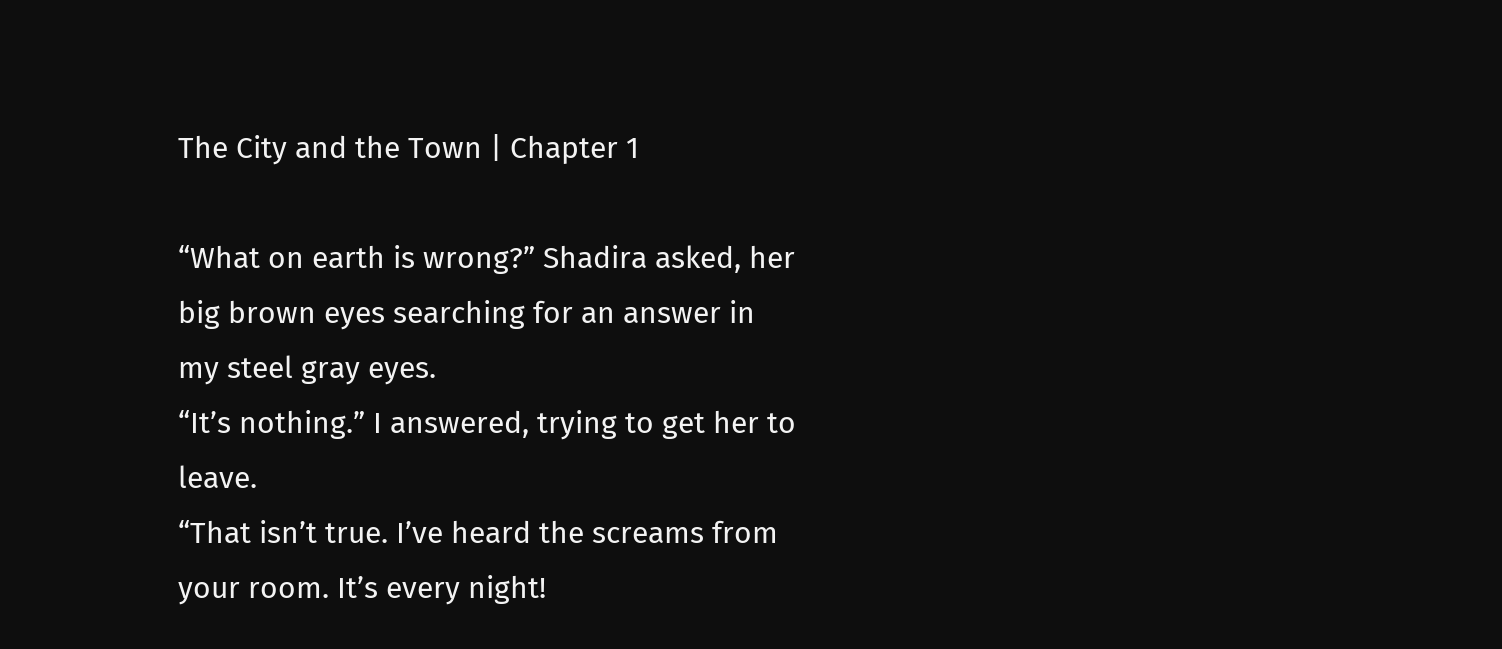The City and the Town | Chapter 1

“What on earth is wrong?” Shadira asked, her big brown eyes searching for an answer in my steel gray eyes.
“It’s nothing.” I answered, trying to get her to leave.
“That isn’t true. I’ve heard the screams from your room. It’s every night!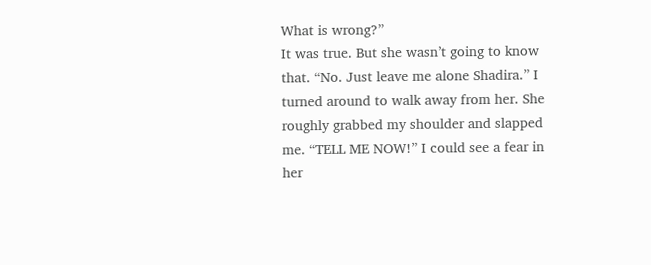What is wrong?”
It was true. But she wasn’t going to know that. “No. Just leave me alone Shadira.” I turned around to walk away from her. She roughly grabbed my shoulder and slapped me. “TELL ME NOW!” I could see a fear in her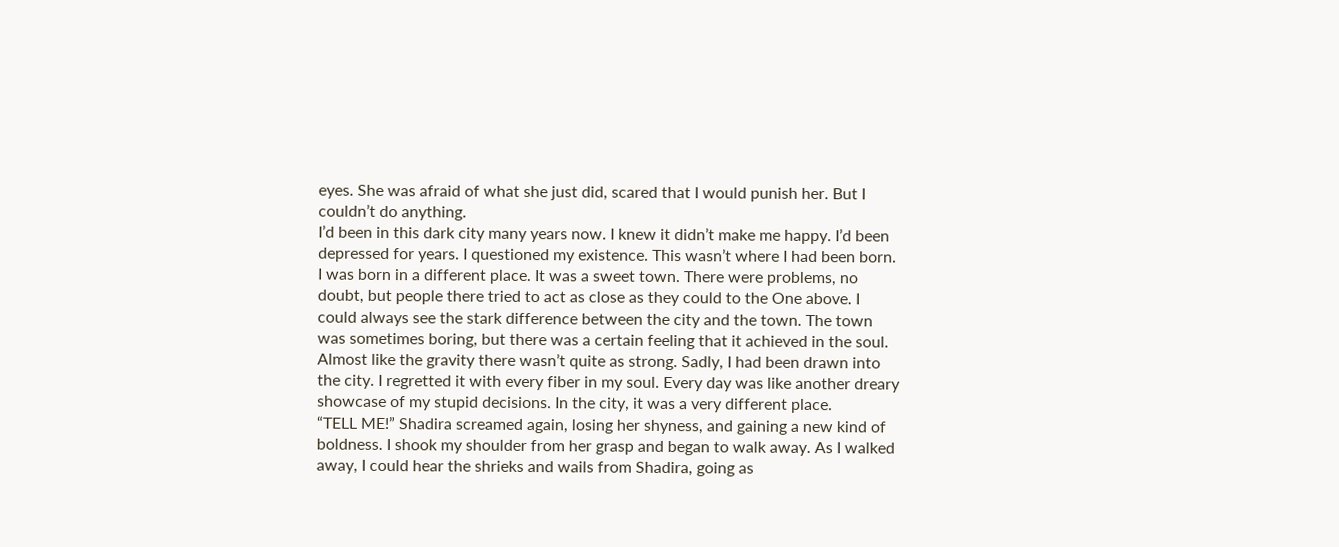eyes. She was afraid of what she just did, scared that I would punish her. But I couldn’t do anything.
I’d been in this dark city many years now. I knew it didn’t make me happy. I’d been depressed for years. I questioned my existence. This wasn’t where I had been born. I was born in a different place. It was a sweet town. There were problems, no doubt, but people there tried to act as close as they could to the One above. I could always see the stark difference between the city and the town. The town was sometimes boring, but there was a certain feeling that it achieved in the soul. Almost like the gravity there wasn’t quite as strong. Sadly, I had been drawn into the city. I regretted it with every fiber in my soul. Every day was like another dreary showcase of my stupid decisions. In the city, it was a very different place.
“TELL ME!” Shadira screamed again, losing her shyness, and gaining a new kind of boldness. I shook my shoulder from her grasp and began to walk away. As I walked away, I could hear the shrieks and wails from Shadira, going as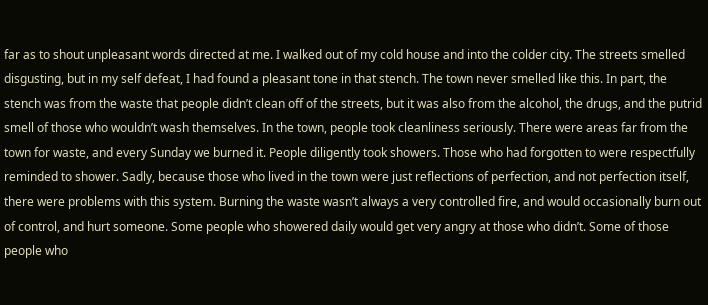far as to shout unpleasant words directed at me. I walked out of my cold house and into the colder city. The streets smelled disgusting, but in my self defeat, I had found a pleasant tone in that stench. The town never smelled like this. In part, the stench was from the waste that people didn’t clean off of the streets, but it was also from the alcohol, the drugs, and the putrid smell of those who wouldn’t wash themselves. In the town, people took cleanliness seriously. There were areas far from the town for waste, and every Sunday we burned it. People diligently took showers. Those who had forgotten to were respectfully reminded to shower. Sadly, because those who lived in the town were just reflections of perfection, and not perfection itself, there were problems with this system. Burning the waste wasn’t always a very controlled fire, and would occasionally burn out of control, and hurt someone. Some people who showered daily would get very angry at those who didn’t. Some of those people who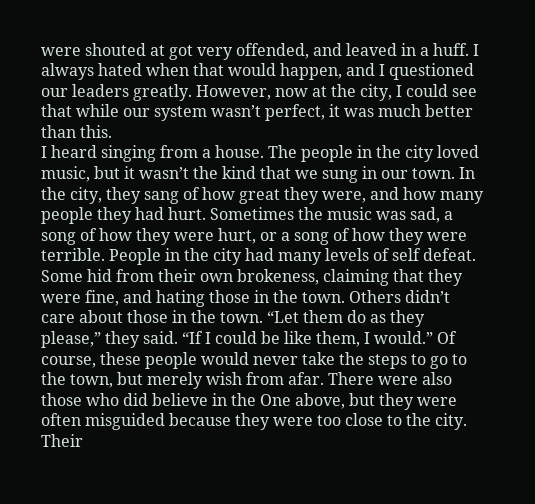were shouted at got very offended, and leaved in a huff. I always hated when that would happen, and I questioned our leaders greatly. However, now at the city, I could see that while our system wasn’t perfect, it was much better than this.
I heard singing from a house. The people in the city loved music, but it wasn’t the kind that we sung in our town. In the city, they sang of how great they were, and how many people they had hurt. Sometimes the music was sad, a song of how they were hurt, or a song of how they were terrible. People in the city had many levels of self defeat. Some hid from their own brokeness, claiming that they were fine, and hating those in the town. Others didn’t care about those in the town. “Let them do as they please,” they said. “If I could be like them, I would.” Of course, these people would never take the steps to go to the town, but merely wish from afar. There were also those who did believe in the One above, but they were often misguided because they were too close to the city. Their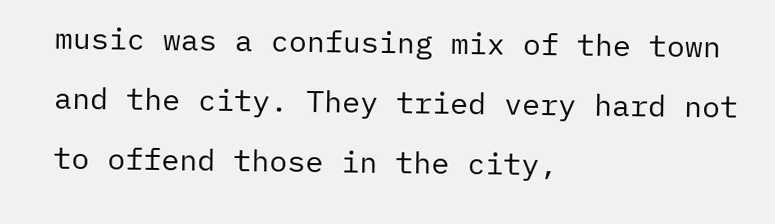music was a confusing mix of the town and the city. They tried very hard not to offend those in the city,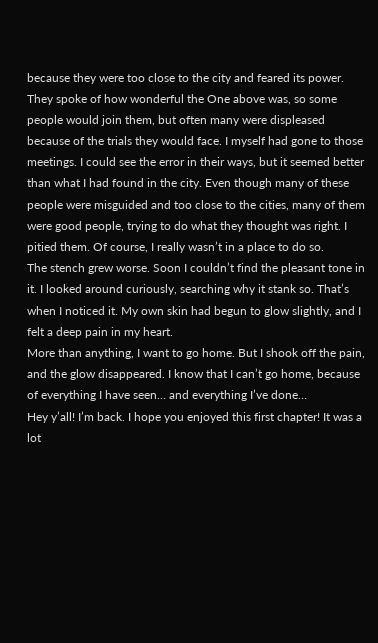because they were too close to the city and feared its power. They spoke of how wonderful the One above was, so some people would join them, but often many were displeased because of the trials they would face. I myself had gone to those meetings. I could see the error in their ways, but it seemed better than what I had found in the city. Even though many of these people were misguided and too close to the cities, many of them were good people, trying to do what they thought was right. I pitied them. Of course, I really wasn’t in a place to do so.
The stench grew worse. Soon I couldn’t find the pleasant tone in it. I looked around curiously, searching why it stank so. That’s when I noticed it. My own skin had begun to glow slightly, and I felt a deep pain in my heart.
More than anything, I want to go home. But I shook off the pain, and the glow disappeared. I know that I can’t go home, because of everything I have seen… and everything I’ve done…
Hey y’all! I’m back. I hope you enjoyed this first chapter! It was a lot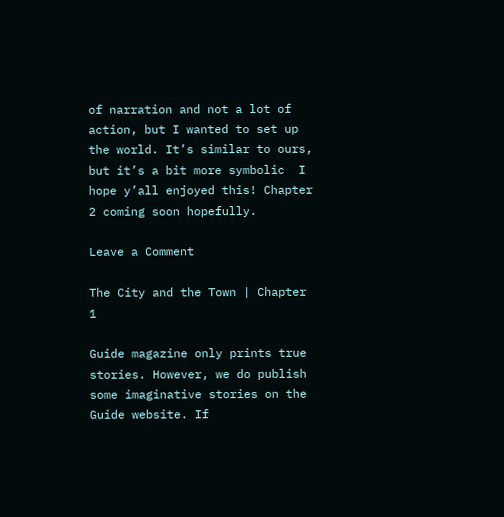of narration and not a lot of action, but I wanted to set up the world. It’s similar to ours, but it’s a bit more symbolic  I hope y’all enjoyed this! Chapter 2 coming soon hopefully.

Leave a Comment

The City and the Town | Chapter 1

Guide magazine only prints true stories. However, we do publish some imaginative stories on the Guide website. If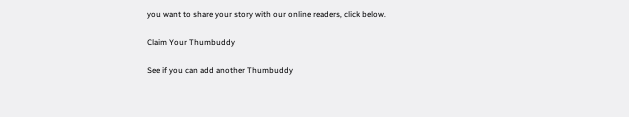you want to share your story with our online readers, click below.

Claim Your Thumbuddy

See if you can add another Thumbuddy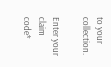to your collection.

Enter your claim code*